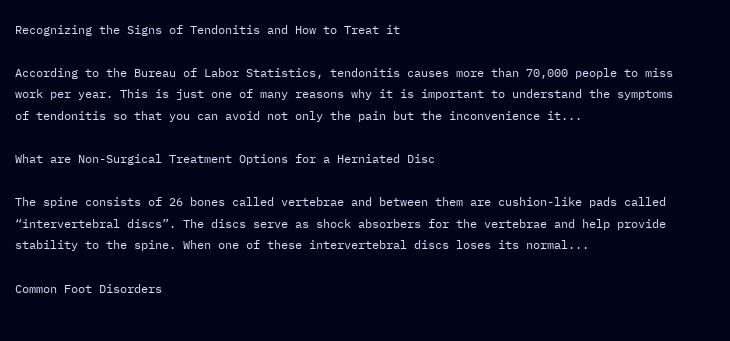Recognizing the Signs of Tendonitis and How to Treat it

According to the Bureau of Labor Statistics, tendonitis causes more than 70,000 people to miss work per year. This is just one of many reasons why it is important to understand the symptoms of tendonitis so that you can avoid not only the pain but the inconvenience it...

What are Non-Surgical Treatment Options for a Herniated Disc

The spine consists of 26 bones called vertebrae and between them are cushion-like pads called “intervertebral discs”. The discs serve as shock absorbers for the vertebrae and help provide stability to the spine. When one of these intervertebral discs loses its normal...

Common Foot Disorders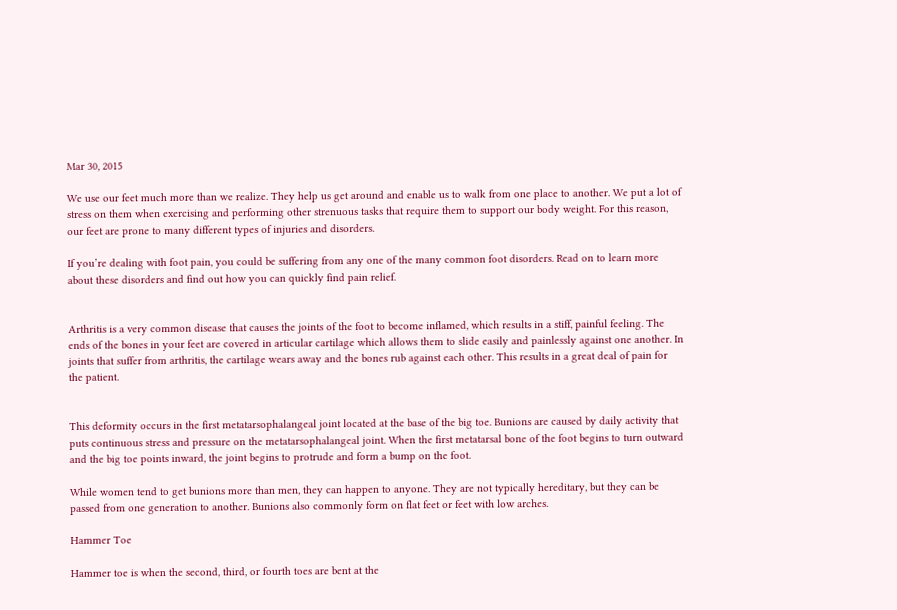Mar 30, 2015

We use our feet much more than we realize. They help us get around and enable us to walk from one place to another. We put a lot of stress on them when exercising and performing other strenuous tasks that require them to support our body weight. For this reason, our feet are prone to many different types of injuries and disorders.

If you’re dealing with foot pain, you could be suffering from any one of the many common foot disorders. Read on to learn more about these disorders and find out how you can quickly find pain relief.


Arthritis is a very common disease that causes the joints of the foot to become inflamed, which results in a stiff, painful feeling. The ends of the bones in your feet are covered in articular cartilage which allows them to slide easily and painlessly against one another. In joints that suffer from arthritis, the cartilage wears away and the bones rub against each other. This results in a great deal of pain for the patient.


This deformity occurs in the first metatarsophalangeal joint located at the base of the big toe. Bunions are caused by daily activity that puts continuous stress and pressure on the metatarsophalangeal joint. When the first metatarsal bone of the foot begins to turn outward and the big toe points inward, the joint begins to protrude and form a bump on the foot.

While women tend to get bunions more than men, they can happen to anyone. They are not typically hereditary, but they can be passed from one generation to another. Bunions also commonly form on flat feet or feet with low arches.

Hammer Toe

Hammer toe is when the second, third, or fourth toes are bent at the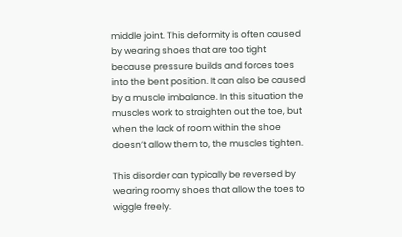middle joint. This deformity is often caused by wearing shoes that are too tight because pressure builds and forces toes into the bent position. It can also be caused by a muscle imbalance. In this situation the muscles work to straighten out the toe, but when the lack of room within the shoe doesn’t allow them to, the muscles tighten.

This disorder can typically be reversed by wearing roomy shoes that allow the toes to wiggle freely.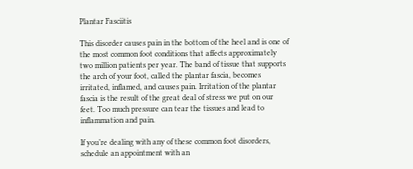Plantar Fasciitis

This disorder causes pain in the bottom of the heel and is one of the most common foot conditions that affects approximately two million patients per year. The band of tissue that supports the arch of your foot, called the plantar fascia, becomes irritated, inflamed, and causes pain. Irritation of the plantar fascia is the result of the great deal of stress we put on our feet. Too much pressure can tear the tissues and lead to inflammation and pain.

If you’re dealing with any of these common foot disorders, schedule an appointment with an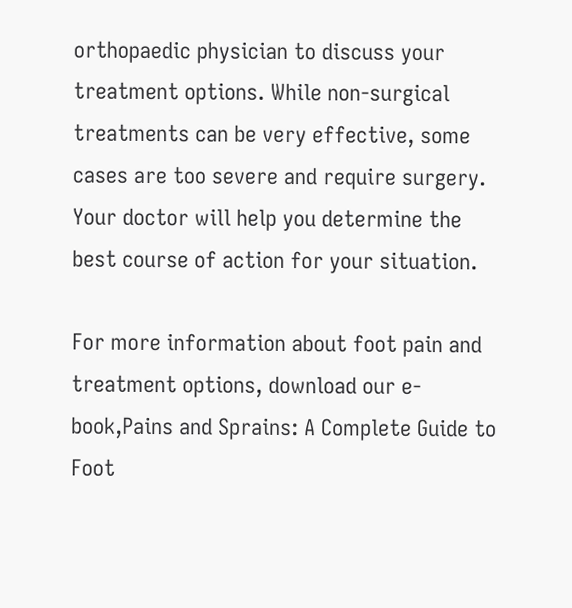orthopaedic physician to discuss your treatment options. While non-surgical treatments can be very effective, some cases are too severe and require surgery. Your doctor will help you determine the best course of action for your situation.

For more information about foot pain and treatment options, download our e-book,Pains and Sprains: A Complete Guide to Foot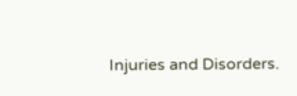Injuries and Disorders.